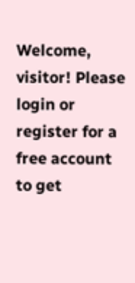Welcome, visitor! Please login or register for a free account to get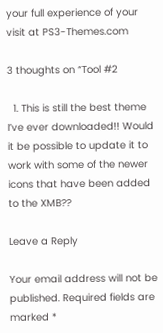your full experience of your visit at PS3-Themes.com

3 thoughts on “Tool #2

  1. This is still the best theme I’ve ever downloaded!! Would it be possible to update it to work with some of the newer icons that have been added to the XMB??

Leave a Reply

Your email address will not be published. Required fields are marked *